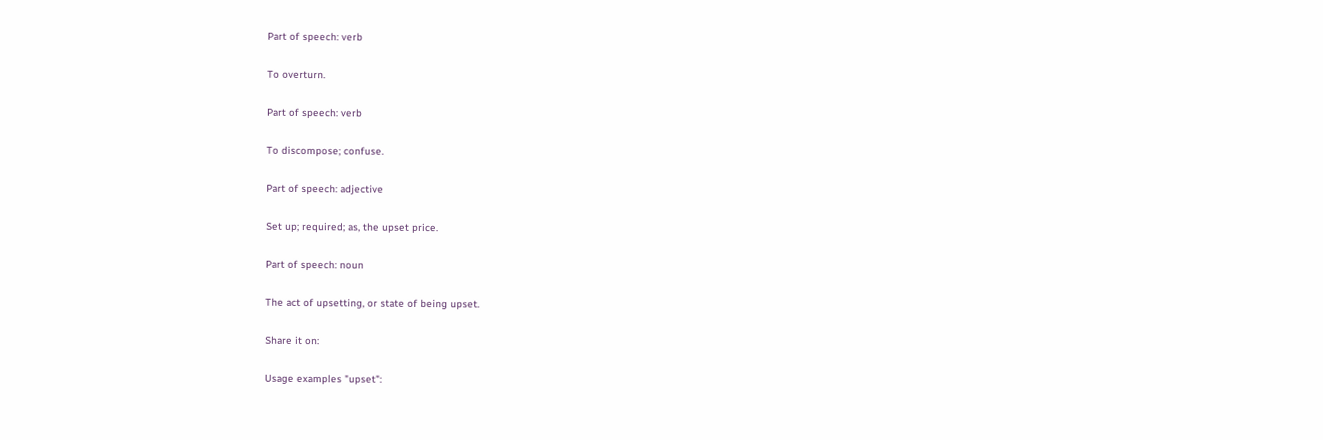Part of speech: verb

To overturn.

Part of speech: verb

To discompose; confuse.

Part of speech: adjective

Set up; required; as, the upset price.

Part of speech: noun

The act of upsetting, or state of being upset.

Share it on:

Usage examples "upset":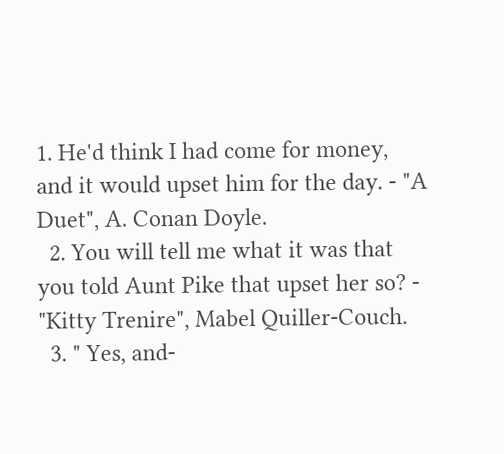1. He'd think I had come for money, and it would upset him for the day. - "A Duet", A. Conan Doyle.
  2. You will tell me what it was that you told Aunt Pike that upset her so? - "Kitty Trenire", Mabel Quiller-Couch.
  3. " Yes, and-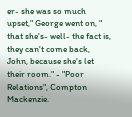er- she was so much upset," George went on, " that she's- well- the fact is, they can't come back, John, because she's let their room." - "Poor Relations", Compton Mackenzie.